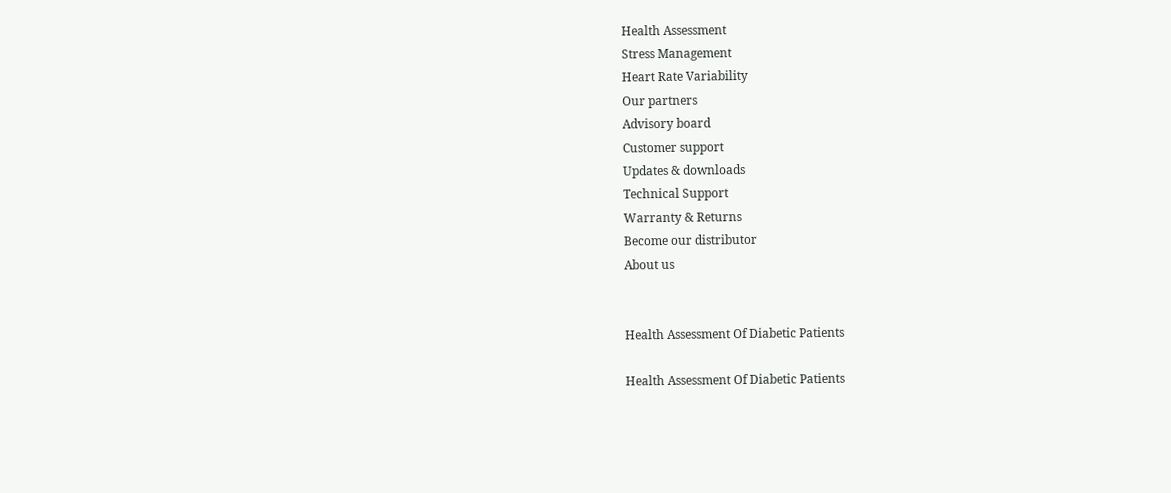Health Assessment
Stress Management
Heart Rate Variability
Our partners
Advisory board
Customer support
Updates & downloads
Technical Support
Warranty & Returns
Become our distributor
About us


Health Assessment Of Diabetic Patients

Health Assessment Of Diabetic Patients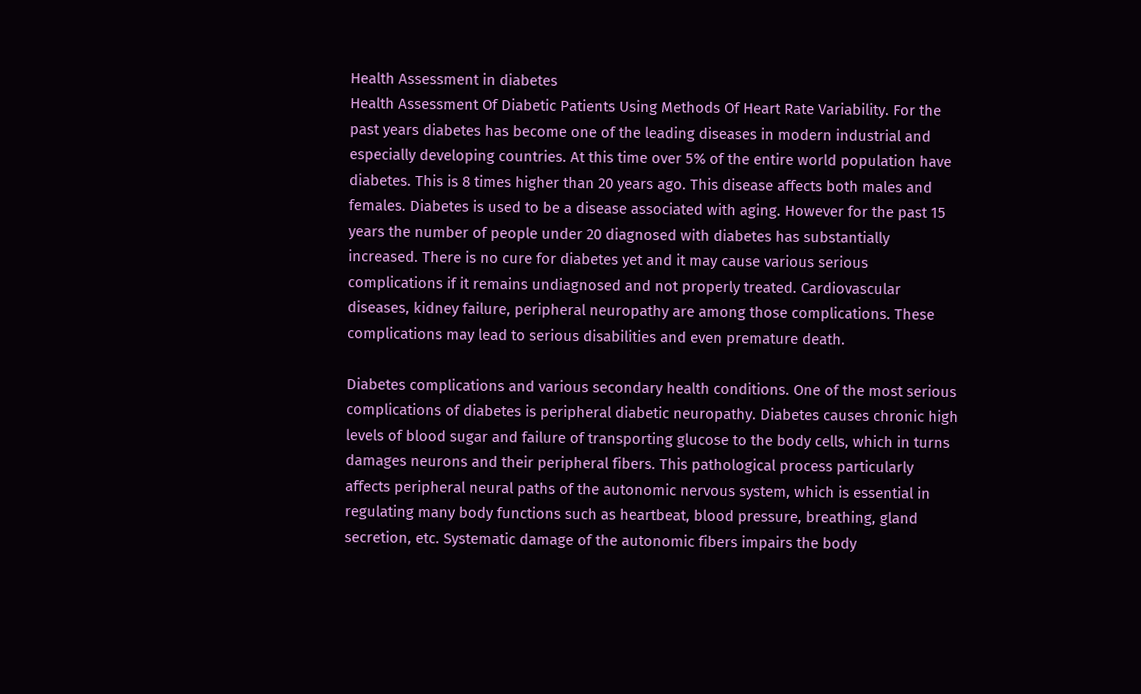Health Assessment in diabetes
Health Assessment Of Diabetic Patients Using Methods Of Heart Rate Variability. For the past years diabetes has become one of the leading diseases in modern industrial and especially developing countries. At this time over 5% of the entire world population have diabetes. This is 8 times higher than 20 years ago. This disease affects both males and females. Diabetes is used to be a disease associated with aging. However for the past 15 years the number of people under 20 diagnosed with diabetes has substantially increased. There is no cure for diabetes yet and it may cause various serious complications if it remains undiagnosed and not properly treated. Cardiovascular diseases, kidney failure, peripheral neuropathy are among those complications. These complications may lead to serious disabilities and even premature death.

Diabetes complications and various secondary health conditions. One of the most serious complications of diabetes is peripheral diabetic neuropathy. Diabetes causes chronic high levels of blood sugar and failure of transporting glucose to the body cells, which in turns damages neurons and their peripheral fibers. This pathological process particularly affects peripheral neural paths of the autonomic nervous system, which is essential in regulating many body functions such as heartbeat, blood pressure, breathing, gland secretion, etc. Systematic damage of the autonomic fibers impairs the body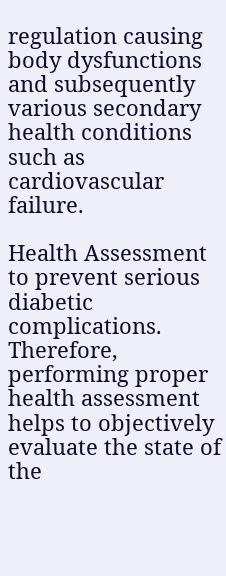regulation causing body dysfunctions and subsequently various secondary health conditions such as cardiovascular failure.

Health Assessment to prevent serious diabetic complications. Therefore, performing proper health assessment helps to objectively evaluate the state of the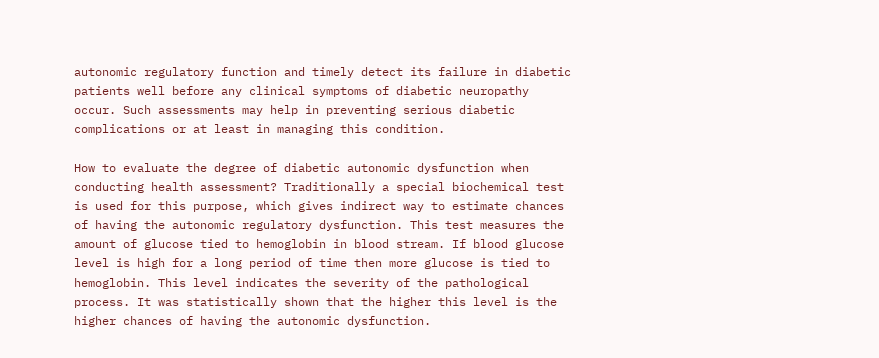autonomic regulatory function and timely detect its failure in diabetic patients well before any clinical symptoms of diabetic neuropathy occur. Such assessments may help in preventing serious diabetic complications or at least in managing this condition.

How to evaluate the degree of diabetic autonomic dysfunction when conducting health assessment? Traditionally a special biochemical test is used for this purpose, which gives indirect way to estimate chances of having the autonomic regulatory dysfunction. This test measures the amount of glucose tied to hemoglobin in blood stream. If blood glucose level is high for a long period of time then more glucose is tied to hemoglobin. This level indicates the severity of the pathological process. It was statistically shown that the higher this level is the higher chances of having the autonomic dysfunction.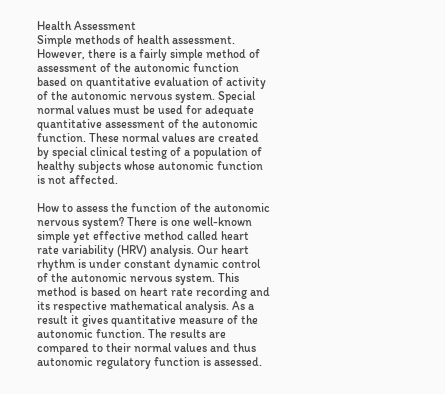Health Assessment
Simple methods of health assessment. However, there is a fairly simple method of assessment of the autonomic function based on quantitative evaluation of activity of the autonomic nervous system. Special normal values must be used for adequate quantitative assessment of the autonomic function. These normal values are created by special clinical testing of a population of healthy subjects whose autonomic function is not affected.

How to assess the function of the autonomic nervous system? There is one well-known simple yet effective method called heart rate variability (HRV) analysis. Our heart rhythm is under constant dynamic control of the autonomic nervous system. This method is based on heart rate recording and its respective mathematical analysis. As a result it gives quantitative measure of the autonomic function. The results are compared to their normal values and thus autonomic regulatory function is assessed.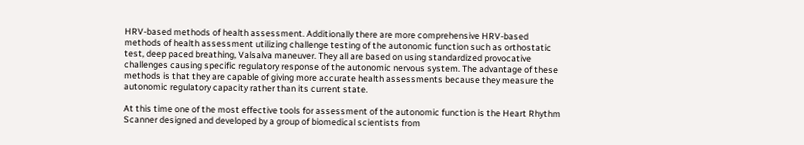HRV-based methods of health assessment. Additionally there are more comprehensive HRV-based methods of health assessment utilizing challenge testing of the autonomic function such as orthostatic test, deep paced breathing, Valsalva maneuver. They all are based on using standardized provocative challenges causing specific regulatory response of the autonomic nervous system. The advantage of these methods is that they are capable of giving more accurate health assessments because they measure the autonomic regulatory capacity rather than its current state.

At this time one of the most effective tools for assessment of the autonomic function is the Heart Rhythm Scanner designed and developed by a group of biomedical scientists from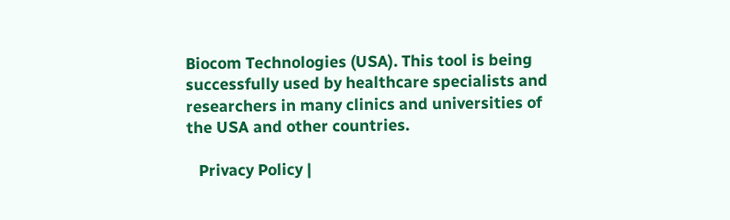Biocom Technologies (USA). This tool is being successfully used by healthcare specialists and researchers in many clinics and universities of the USA and other countries.

   Privacy Policy |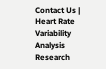Contact Us | Heart Rate Variability Analysis Research